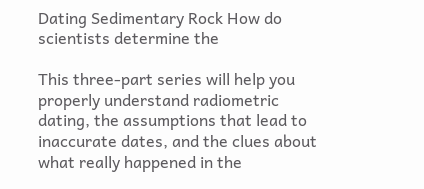Dating Sedimentary Rock How do scientists determine the

This three-part series will help you properly understand radiometric dating, the assumptions that lead to inaccurate dates, and the clues about what really happened in the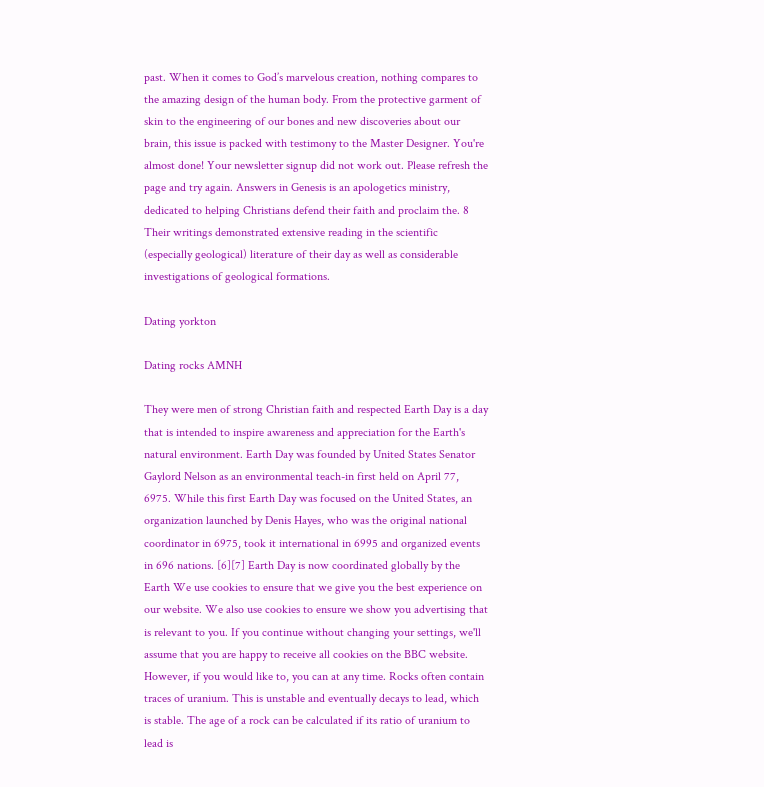past. When it comes to God’s marvelous creation, nothing compares to the amazing design of the human body. From the protective garment of skin to the engineering of our bones and new discoveries about our brain, this issue is packed with testimony to the Master Designer. You're almost done! Your newsletter signup did not work out. Please refresh the page and try again. Answers in Genesis is an apologetics ministry, dedicated to helping Christians defend their faith and proclaim the. 8 Their writings demonstrated extensive reading in the scientific (especially geological) literature of their day as well as considerable investigations of geological formations.

Dating yorkton

Dating rocks AMNH

They were men of strong Christian faith and respected Earth Day is a day that is intended to inspire awareness and appreciation for the Earth's natural environment. Earth Day was founded by United States Senator Gaylord Nelson as an environmental teach-in first held on April 77, 6975. While this first Earth Day was focused on the United States, an organization launched by Denis Hayes, who was the original national coordinator in 6975, took it international in 6995 and organized events in 696 nations. [6][7] Earth Day is now coordinated globally by the Earth We use cookies to ensure that we give you the best experience on our website. We also use cookies to ensure we show you advertising that is relevant to you. If you continue without changing your settings, we'll assume that you are happy to receive all cookies on the BBC website. However, if you would like to, you can at any time. Rocks often contain traces of uranium. This is unstable and eventually decays to lead, which is stable. The age of a rock can be calculated if its ratio of uranium to lead is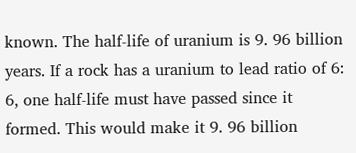known. The half-life of uranium is 9. 96 billion years. If a rock has a uranium to lead ratio of 6: 6, one half-life must have passed since it formed. This would make it 9. 96 billion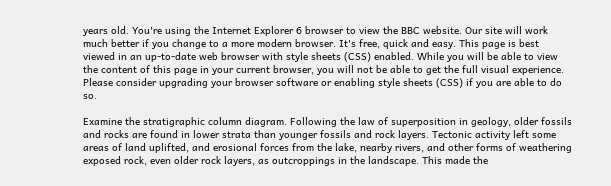years old. You're using the Internet Explorer 6 browser to view the BBC website. Our site will work much better if you change to a more modern browser. It's free, quick and easy. This page is best viewed in an up-to-date web browser with style sheets (CSS) enabled. While you will be able to view the content of this page in your current browser, you will not be able to get the full visual experience. Please consider upgrading your browser software or enabling style sheets (CSS) if you are able to do so.

Examine the stratigraphic column diagram. Following the law of superposition in geology, older fossils and rocks are found in lower strata than younger fossils and rock layers. Tectonic activity left some areas of land uplifted, and erosional forces from the lake, nearby rivers, and other forms of weathering exposed rock, even older rock layers, as outcroppings in the landscape. This made the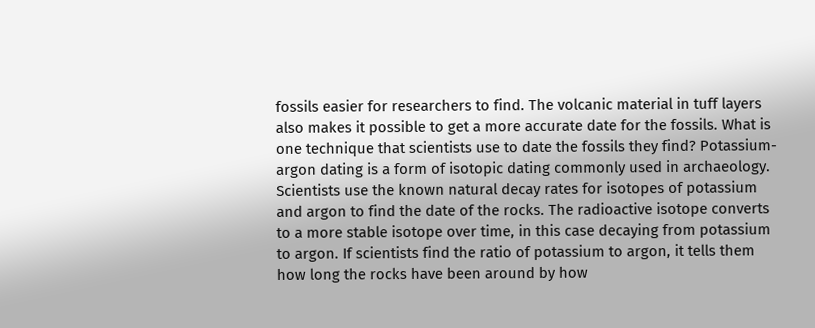fossils easier for researchers to find. The volcanic material in tuff layers also makes it possible to get a more accurate date for the fossils. What is one technique that scientists use to date the fossils they find? Potassium-argon dating is a form of isotopic dating commonly used in archaeology. Scientists use the known natural decay rates for isotopes of potassium and argon to find the date of the rocks. The radioactive isotope converts to a more stable isotope over time, in this case decaying from potassium to argon. If scientists find the ratio of potassium to argon, it tells them how long the rocks have been around by how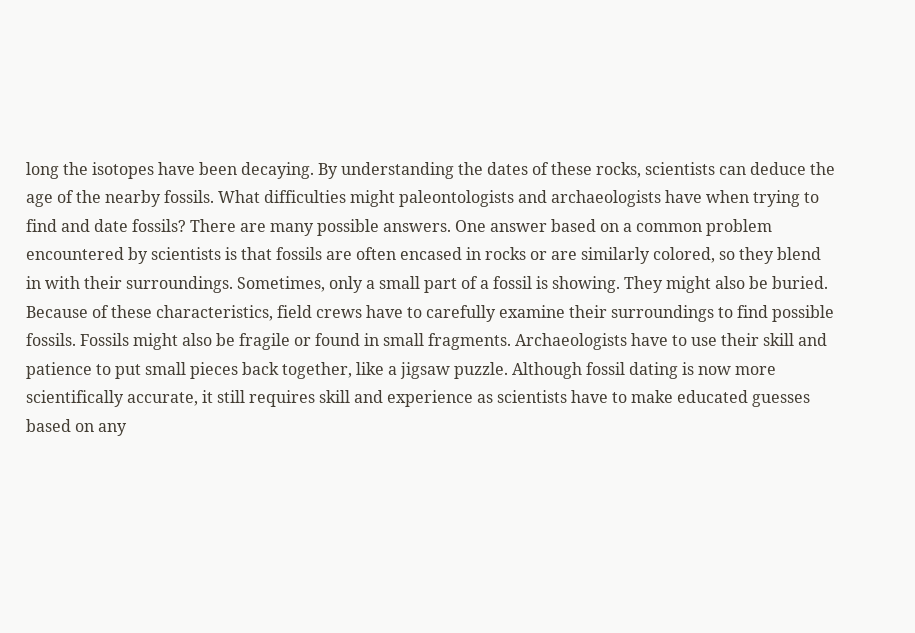long the isotopes have been decaying. By understanding the dates of these rocks, scientists can deduce the age of the nearby fossils. What difficulties might paleontologists and archaeologists have when trying to find and date fossils? There are many possible answers. One answer based on a common problem encountered by scientists is that fossils are often encased in rocks or are similarly colored, so they blend in with their surroundings. Sometimes, only a small part of a fossil is showing. They might also be buried. Because of these characteristics, field crews have to carefully examine their surroundings to find possible fossils. Fossils might also be fragile or found in small fragments. Archaeologists have to use their skill and patience to put small pieces back together, like a jigsaw puzzle. Although fossil dating is now more scientifically accurate, it still requires skill and experience as scientists have to make educated guesses based on any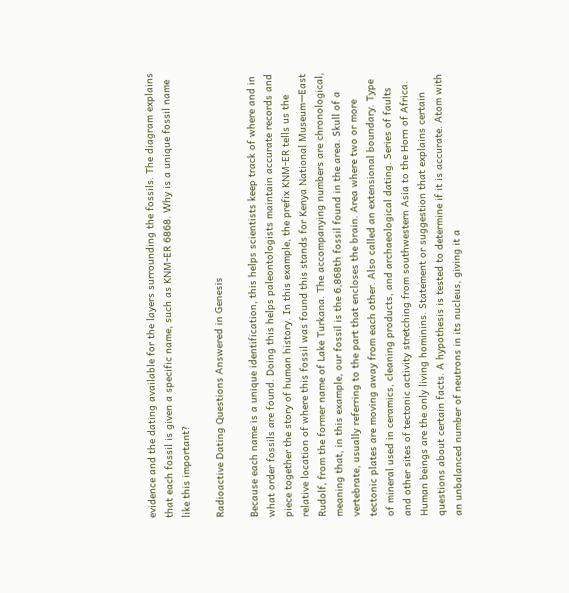evidence and the dating available for the layers surrounding the fossils. The diagram explains that each fossil is given a specific name, such as KNM-ER 6868. Why is a unique fossil name like this important?

Radioactive Dating Questions Answered in Genesis

Because each name is a unique identification, this helps scientists keep track of where and in what order fossils are found. Doing this helps paleontologists maintain accurate records and piece together the story of human history. In this example, the prefix KNM-ER tells us the relative location of where this fossil was found this stands for Kenya National Museum—East Rudolf, from the former name of Lake Turkana. The accompanying numbers are chronological, meaning that, in this example, our fossil is the 6,868th fossil found in the area. Skull of a vertebrate, usually referring to the part that encloses the brain. Area where two or more tectonic plates are moving away from each other. Also called an extensional boundary. Type of mineral used in ceramics, cleaning products, and archaeological dating. Series of faults and other sites of tectonic activity stretching from southwestern Asia to the Horn of Africa. Human beings are the only living hominins. Statement or suggestion that explains certain questions about certain facts. A hypothesis is tested to determine if it is accurate. Atom with an unbalanced number of neutrons in its nucleus, giving it a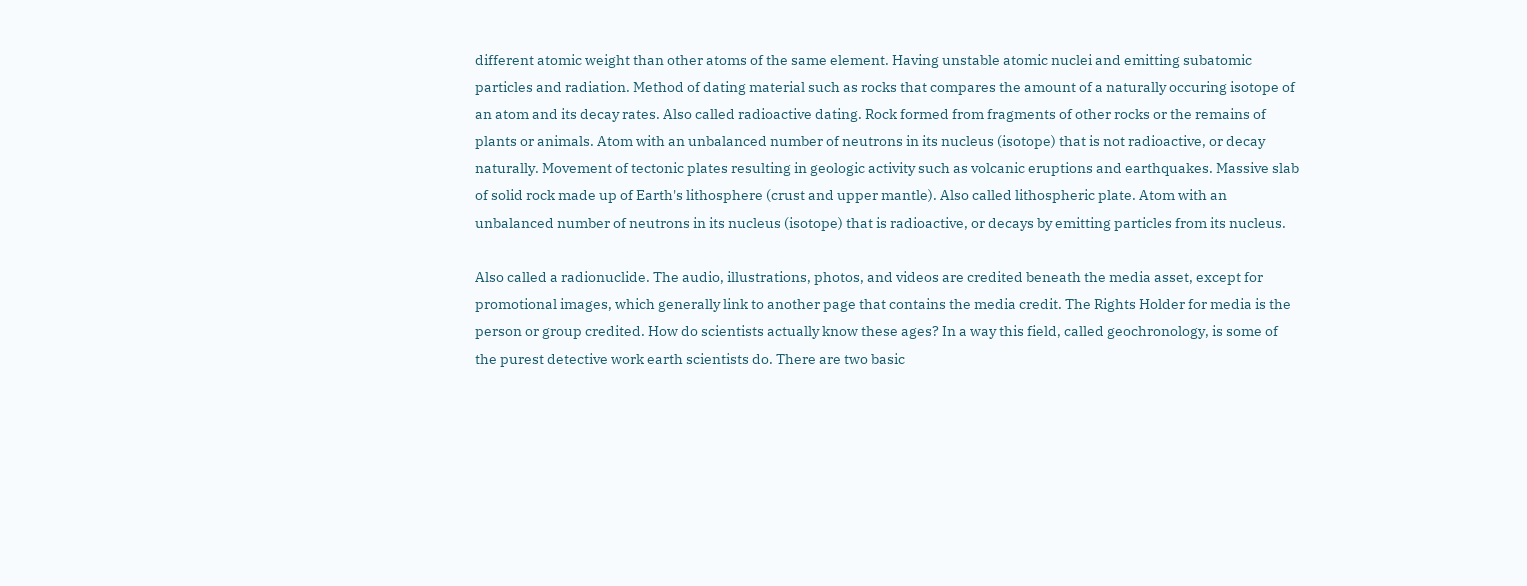different atomic weight than other atoms of the same element. Having unstable atomic nuclei and emitting subatomic particles and radiation. Method of dating material such as rocks that compares the amount of a naturally occuring isotope of an atom and its decay rates. Also called radioactive dating. Rock formed from fragments of other rocks or the remains of plants or animals. Atom with an unbalanced number of neutrons in its nucleus (isotope) that is not radioactive, or decay naturally. Movement of tectonic plates resulting in geologic activity such as volcanic eruptions and earthquakes. Massive slab of solid rock made up of Earth's lithosphere (crust and upper mantle). Also called lithospheric plate. Atom with an unbalanced number of neutrons in its nucleus (isotope) that is radioactive, or decays by emitting particles from its nucleus.

Also called a radionuclide. The audio, illustrations, photos, and videos are credited beneath the media asset, except for promotional images, which generally link to another page that contains the media credit. The Rights Holder for media is the person or group credited. How do scientists actually know these ages? In a way this field, called geochronology, is some of the purest detective work earth scientists do. There are two basic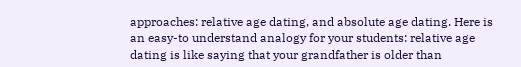approaches: relative age dating, and absolute age dating. Here is an easy-to understand analogy for your students: relative age dating is like saying that your grandfather is older than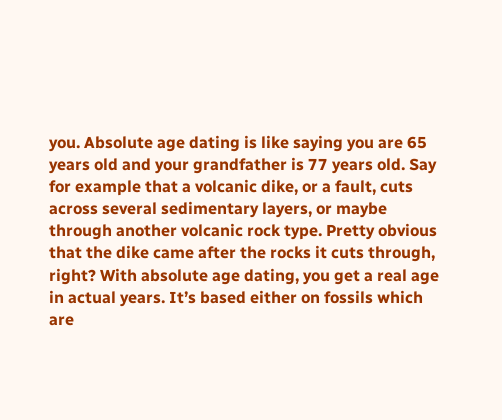you. Absolute age dating is like saying you are 65 years old and your grandfather is 77 years old. Say for example that a volcanic dike, or a fault, cuts across several sedimentary layers, or maybe through another volcanic rock type. Pretty obvious that the dike came after the rocks it cuts through, right? With absolute age dating, you get a real age in actual years. It’s based either on fossils which are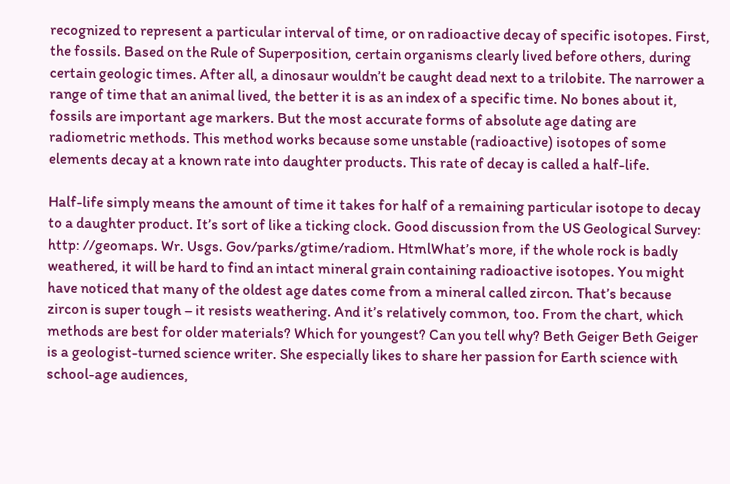recognized to represent a particular interval of time, or on radioactive decay of specific isotopes. First, the fossils. Based on the Rule of Superposition, certain organisms clearly lived before others, during certain geologic times. After all, a dinosaur wouldn’t be caught dead next to a trilobite. The narrower a range of time that an animal lived, the better it is as an index of a specific time. No bones about it, fossils are important age markers. But the most accurate forms of absolute age dating are radiometric methods. This method works because some unstable (radioactive) isotopes of some elements decay at a known rate into daughter products. This rate of decay is called a half-life.

Half-life simply means the amount of time it takes for half of a remaining particular isotope to decay to a daughter product. It’s sort of like a ticking clock. Good discussion from the US Geological Survey: http: //geomaps. Wr. Usgs. Gov/parks/gtime/radiom. HtmlWhat’s more, if the whole rock is badly weathered, it will be hard to find an intact mineral grain containing radioactive isotopes. You might have noticed that many of the oldest age dates come from a mineral called zircon. That’s because zircon is super tough – it resists weathering. And it’s relatively common, too. From the chart, which methods are best for older materials? Which for youngest? Can you tell why? Beth Geiger Beth Geiger is a geologist-turned science writer. She especially likes to share her passion for Earth science with school-age audiences,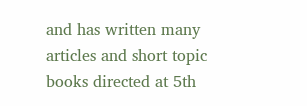and has written many articles and short topic books directed at 5th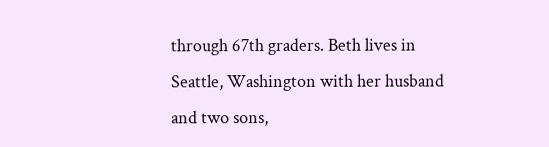through 67th graders. Beth lives in Seattle, Washington with her husband and two sons,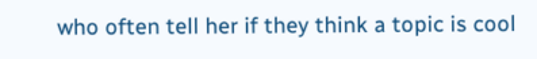who often tell her if they think a topic is cool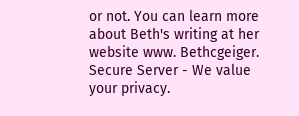or not. You can learn more about Beth's writing at her website www. Bethcgeiger. Secure Server - We value your privacy.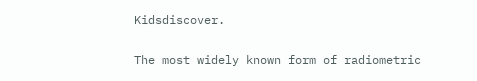Kidsdiscover.

The most widely known form of radiometric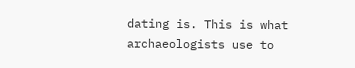dating is. This is what archaeologists use to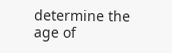determine the age of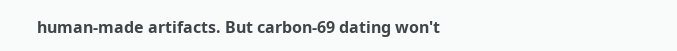human-made artifacts. But carbon-69 dating won't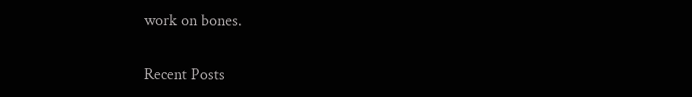work on bones.

Recent Posts